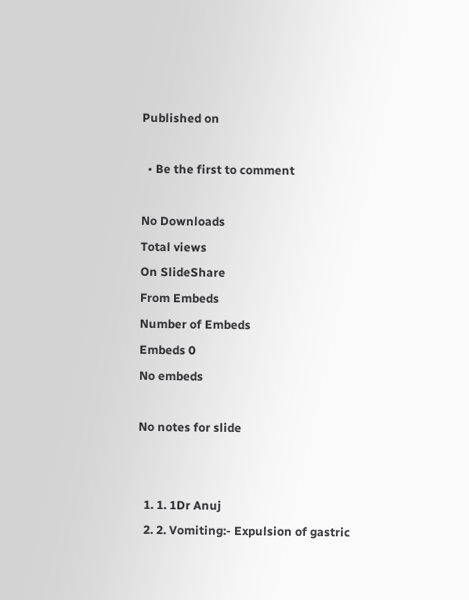Published on

  • Be the first to comment

No Downloads
Total views
On SlideShare
From Embeds
Number of Embeds
Embeds 0
No embeds

No notes for slide


  1. 1. 1Dr Anuj
  2. 2. Vomiting:- Expulsion of gastric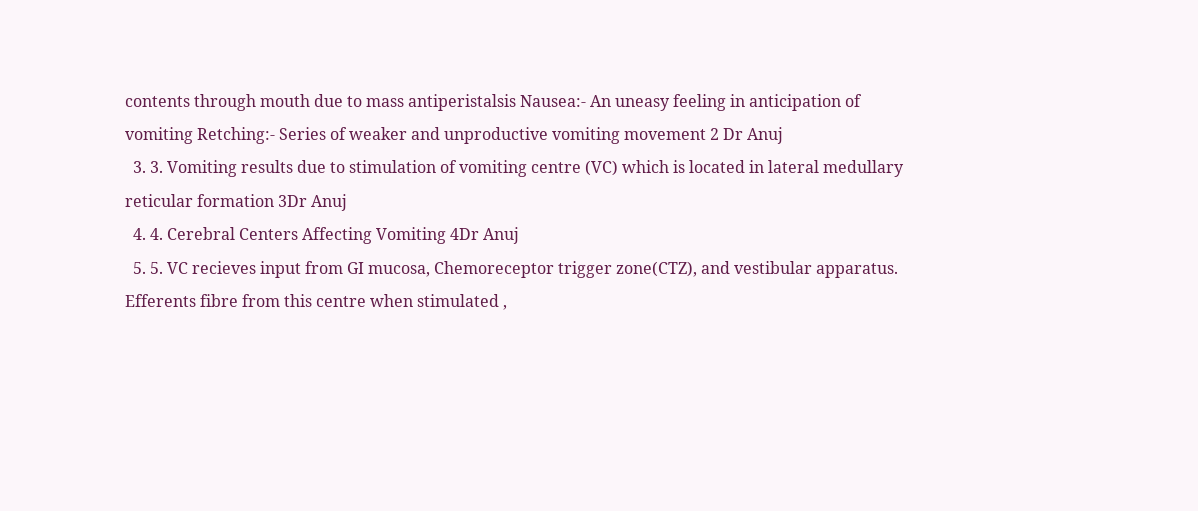contents through mouth due to mass antiperistalsis Nausea:- An uneasy feeling in anticipation of vomiting Retching:- Series of weaker and unproductive vomiting movement 2 Dr Anuj
  3. 3. Vomiting results due to stimulation of vomiting centre (VC) which is located in lateral medullary reticular formation 3Dr Anuj
  4. 4. Cerebral Centers Affecting Vomiting 4Dr Anuj
  5. 5. VC recieves input from GI mucosa, Chemoreceptor trigger zone(CTZ), and vestibular apparatus. Efferents fibre from this centre when stimulated ,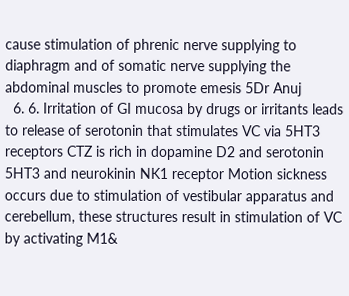cause stimulation of phrenic nerve supplying to diaphragm and of somatic nerve supplying the abdominal muscles to promote emesis 5Dr Anuj
  6. 6. Irritation of GI mucosa by drugs or irritants leads to release of serotonin that stimulates VC via 5HT3 receptors CTZ is rich in dopamine D2 and serotonin 5HT3 and neurokinin NK1 receptor Motion sickness occurs due to stimulation of vestibular apparatus and cerebellum, these structures result in stimulation of VC by activating M1&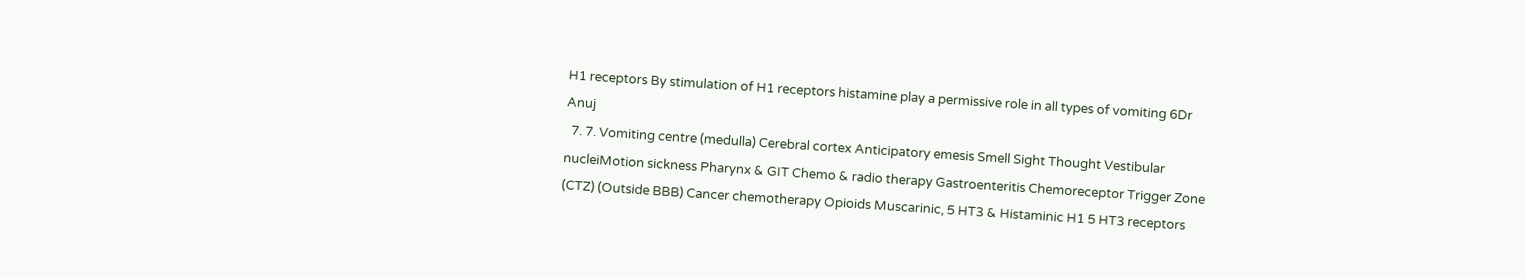H1 receptors By stimulation of H1 receptors histamine play a permissive role in all types of vomiting 6Dr Anuj
  7. 7. Vomiting centre (medulla) Cerebral cortex Anticipatory emesis Smell Sight Thought Vestibular nucleiMotion sickness Pharynx & GIT Chemo & radio therapy Gastroenteritis Chemoreceptor Trigger Zone (CTZ) (Outside BBB) Cancer chemotherapy Opioids Muscarinic, 5 HT3 & Histaminic H1 5 HT3 receptors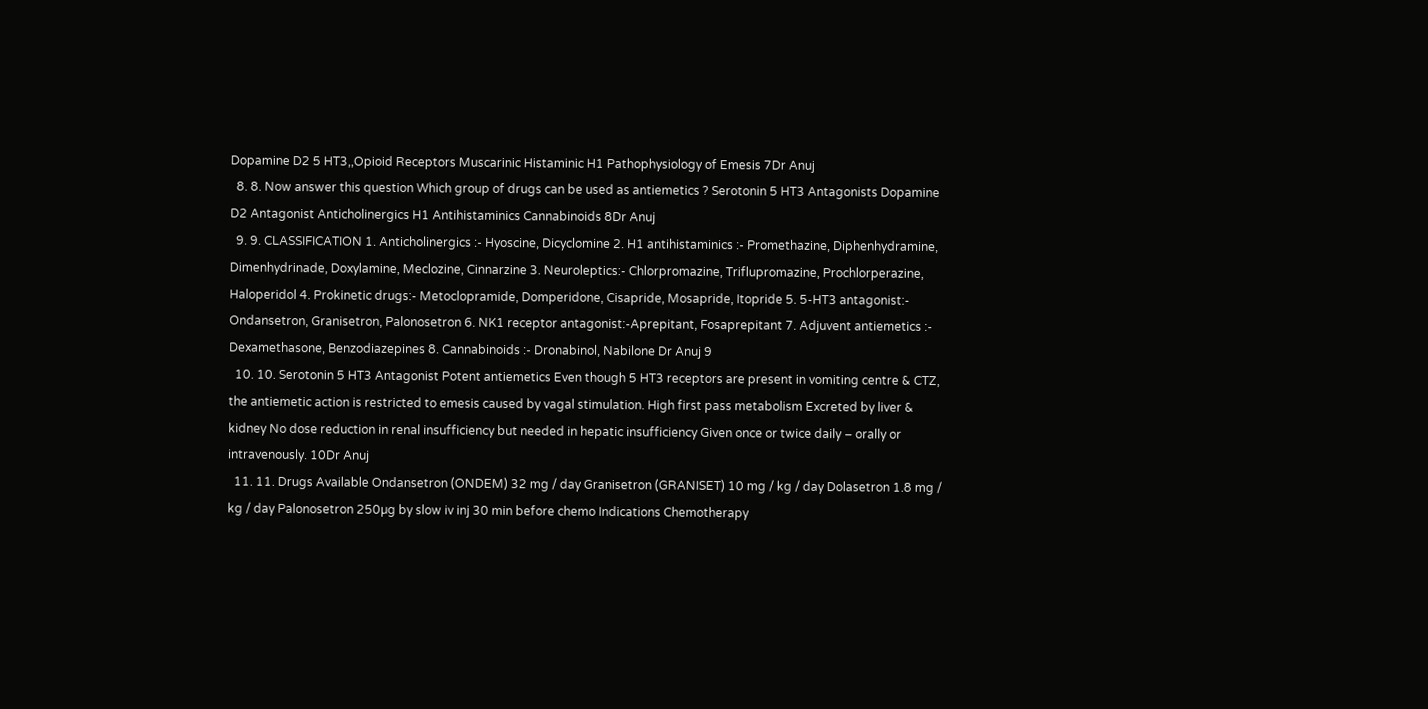Dopamine D2 5 HT3,,Opioid Receptors Muscarinic Histaminic H1 Pathophysiology of Emesis 7Dr Anuj
  8. 8. Now answer this question Which group of drugs can be used as antiemetics ? Serotonin 5 HT3 Antagonists Dopamine D2 Antagonist Anticholinergics H1 Antihistaminics Cannabinoids 8Dr Anuj
  9. 9. CLASSIFICATION 1. Anticholinergics :- Hyoscine, Dicyclomine 2. H1 antihistaminics :- Promethazine, Diphenhydramine, Dimenhydrinade, Doxylamine, Meclozine, Cinnarzine 3. Neuroleptics:- Chlorpromazine, Triflupromazine, Prochlorperazine, Haloperidol 4. Prokinetic drugs:- Metoclopramide, Domperidone, Cisapride, Mosapride, Itopride 5. 5-HT3 antagonist:- Ondansetron, Granisetron, Palonosetron 6. NK1 receptor antagonist:-Aprepitant, Fosaprepitant 7. Adjuvent antiemetics :- Dexamethasone, Benzodiazepines 8. Cannabinoids :- Dronabinol, Nabilone Dr Anuj 9
  10. 10. Serotonin 5 HT3 Antagonist Potent antiemetics Even though 5 HT3 receptors are present in vomiting centre & CTZ, the antiemetic action is restricted to emesis caused by vagal stimulation. High first pass metabolism Excreted by liver & kidney No dose reduction in renal insufficiency but needed in hepatic insufficiency Given once or twice daily – orally or intravenously. 10Dr Anuj
  11. 11. Drugs Available Ondansetron (ONDEM) 32 mg / day Granisetron (GRANISET) 10 mg / kg / day Dolasetron 1.8 mg / kg / day Palonosetron 250µg by slow iv inj 30 min before chemo Indications Chemotherapy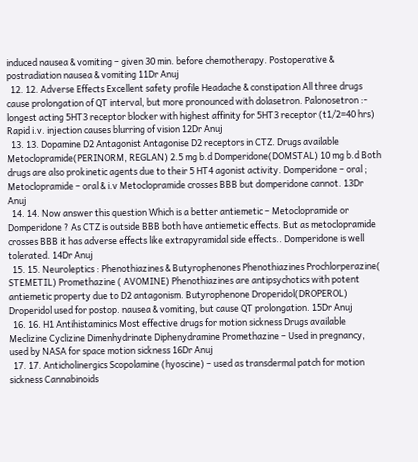induced nausea & vomiting – given 30 min. before chemotherapy. Postoperative & postradiation nausea & vomiting 11Dr Anuj
  12. 12. Adverse Effects Excellent safety profile Headache & constipation All three drugs cause prolongation of QT interval, but more pronounced with dolasetron. Palonosetron :- longest acting 5HT3 receptor blocker with highest affinity for 5HT3 receptor (t1/2=40 hrs) Rapid i.v. injection causes blurring of vision 12Dr Anuj
  13. 13. Dopamine D2 Antagonist Antagonise D2 receptors in CTZ. Drugs available Metoclopramide(PERINORM, REGLAN) 2.5 mg b.d Domperidone(DOMSTAL) 10 mg b.d Both drugs are also prokinetic agents due to their 5 HT4 agonist activity. Domperidone – oral ; Metoclopramide – oral & i.v Metoclopramide crosses BBB but domperidone cannot. 13Dr Anuj
  14. 14. Now answer this question Which is a better antiemetic – Metoclopramide or Domperidone ? As CTZ is outside BBB both have antiemetic effects. But as metoclopramide crosses BBB it has adverse effects like extrapyramidal side effects.. Domperidone is well tolerated. 14Dr Anuj
  15. 15. Neuroleptics : Phenothiazines & Butyrophenones Phenothiazines Prochlorperazine( STEMETIL) Promethazine ( AVOMINE) Phenothiazines are antipsychotics with potent antiemetic property due to D2 antagonism. Butyrophenone Droperidol(DROPEROL) Droperidol used for postop. nausea & vomiting, but cause QT prolongation. 15Dr Anuj
  16. 16. H1 Antihistaminics Most effective drugs for motion sickness Drugs available Meclizine Cyclizine Dimenhydrinate Diphenydramine Promethazine – Used in pregnancy, used by NASA for space motion sickness 16Dr Anuj
  17. 17. Anticholinergics Scopolamine (hyoscine) – used as transdermal patch for motion sickness Cannabinoids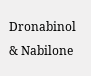Dronabinol & Nabilone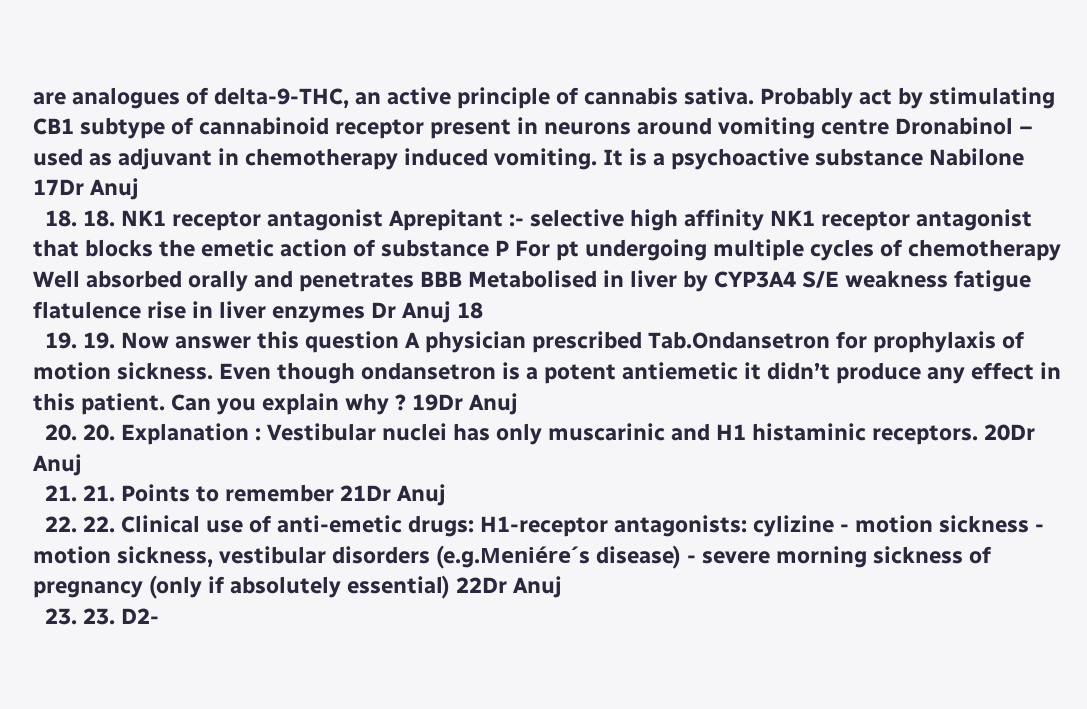are analogues of delta-9-THC, an active principle of cannabis sativa. Probably act by stimulating CB1 subtype of cannabinoid receptor present in neurons around vomiting centre Dronabinol – used as adjuvant in chemotherapy induced vomiting. It is a psychoactive substance Nabilone 17Dr Anuj
  18. 18. NK1 receptor antagonist Aprepitant :- selective high affinity NK1 receptor antagonist that blocks the emetic action of substance P For pt undergoing multiple cycles of chemotherapy Well absorbed orally and penetrates BBB Metabolised in liver by CYP3A4 S/E weakness fatigue flatulence rise in liver enzymes Dr Anuj 18
  19. 19. Now answer this question A physician prescribed Tab.Ondansetron for prophylaxis of motion sickness. Even though ondansetron is a potent antiemetic it didn’t produce any effect in this patient. Can you explain why ? 19Dr Anuj
  20. 20. Explanation : Vestibular nuclei has only muscarinic and H1 histaminic receptors. 20Dr Anuj
  21. 21. Points to remember 21Dr Anuj
  22. 22. Clinical use of anti-emetic drugs: H1-receptor antagonists: cylizine - motion sickness - motion sickness, vestibular disorders (e.g.Meniére´s disease) - severe morning sickness of pregnancy (only if absolutely essential) 22Dr Anuj
  23. 23. D2-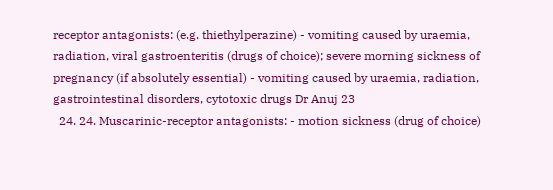receptor antagonists: (e.g. thiethylperazine) - vomiting caused by uraemia, radiation, viral gastroenteritis (drugs of choice); severe morning sickness of pregnancy (if absolutely essential) - vomiting caused by uraemia, radiation, gastrointestinal disorders, cytotoxic drugs Dr Anuj 23
  24. 24. Muscarinic-receptor antagonists: - motion sickness (drug of choice)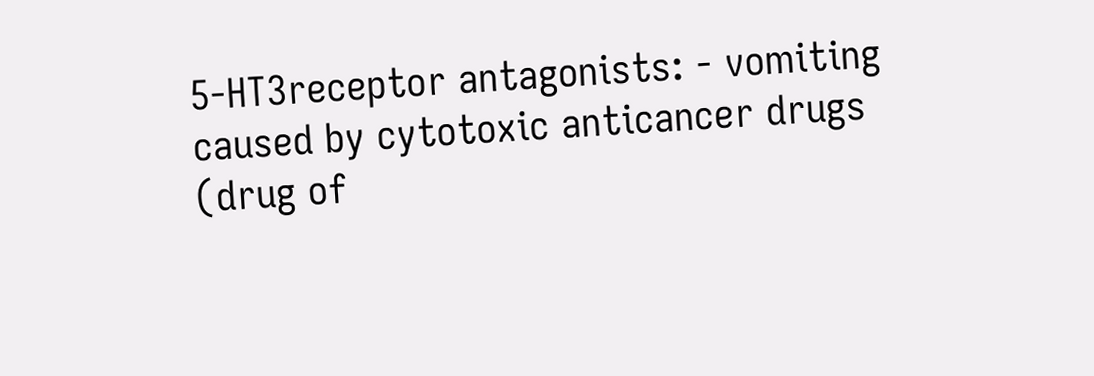5-HT3receptor antagonists: - vomiting caused by cytotoxic anticancer drugs (drug of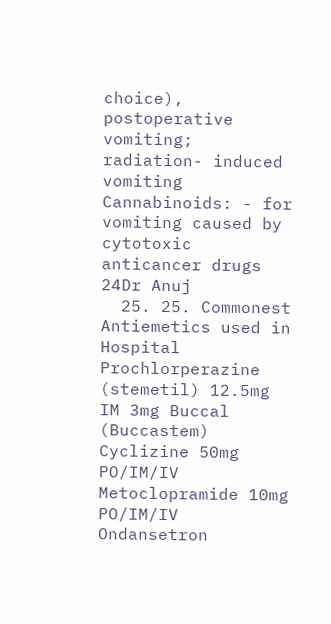choice), postoperative vomiting; radiation- induced vomiting Cannabinoids: - for vomiting caused by cytotoxic anticancer drugs 24Dr Anuj
  25. 25. Commonest Antiemetics used in Hospital Prochlorperazine (stemetil) 12.5mg IM 3mg Buccal (Buccastem) Cyclizine 50mg PO/IM/IV Metoclopramide 10mg PO/IM/IV Ondansetron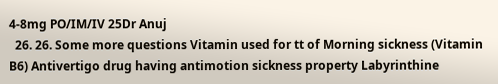4-8mg PO/IM/IV 25Dr Anuj
  26. 26. Some more questions Vitamin used for tt of Morning sickness (Vitamin B6) Antivertigo drug having antimotion sickness property Labyrinthine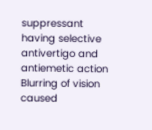suppressant having selective antivertigo and antiemetic action Blurring of vision caused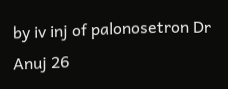by iv inj of palonosetron Dr Anuj 26